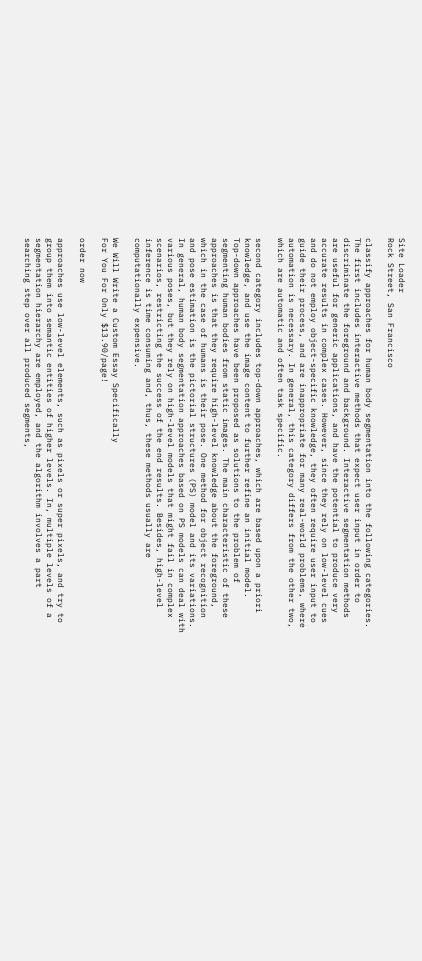Site Loader
Rock Street, San Francisco

classify approaches for human body segmentation into the following categories.
The first includes interactive methods that expect user input in order to
discriminate the foreground and background. Interactive segmentation methods
are useful for generic applications, and have the potential to produce very
accurate results in complex cases. However, since they rely on low-level cues
and do not employ object-specific knowledge, they often require user input to
guide their process, and are inappropriate for many real-world problems, where
automation is necessary. In general, this category differs from the other two,
which are automatic and often task specific.

second category includes top-down approaches, which are based upon a priori
knowledge, and use the image content to further refine an initial model.
Top-down approaches have been proposed as solutions to the problem of
segmenting human bodies from static images. The main characteristic of these
approaches is that they require high-level knowledge about the foreground,
which in the case of humans is their pose. One method for object recognition
and pose estimation is the pictorial structures (PS) model and its variations.
In general, human body segmentation approaches based on PS models can deal with
various poses, but they rely on high-level models that might fail in complex
scenarios, restricting the success of the end results. Besides, high-level
inference is time consuming and, thus, these methods usually are
computationally expensive.

We Will Write a Custom Essay Specifically
For You For Only $13.90/page!

order now

approaches use low-level elements, such as pixels or super pixels, and try to
group them into semantic entities of higher levels. In, multiple levels of a
segmentation hierarchy are employed, and the algorithm involves a part
searching step over all produced segments,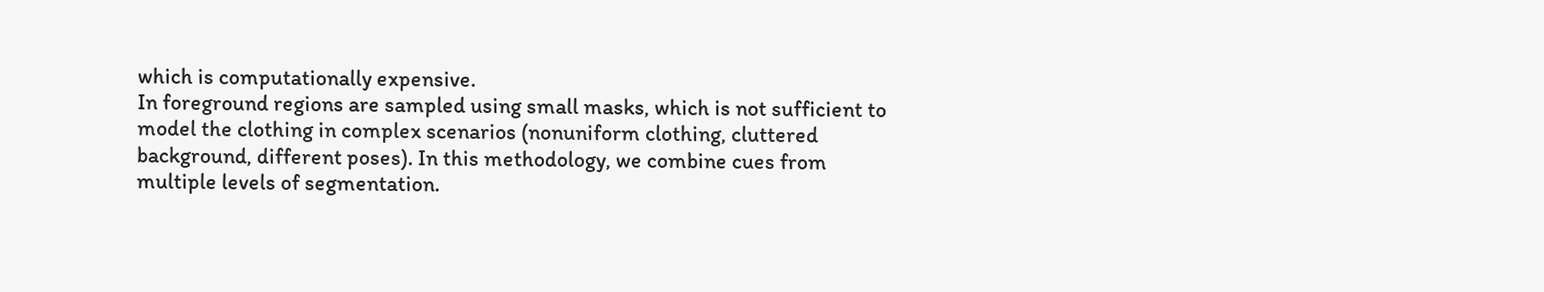which is computationally expensive.
In foreground regions are sampled using small masks, which is not sufficient to
model the clothing in complex scenarios (nonuniform clothing, cluttered
background, different poses). In this methodology, we combine cues from
multiple levels of segmentation.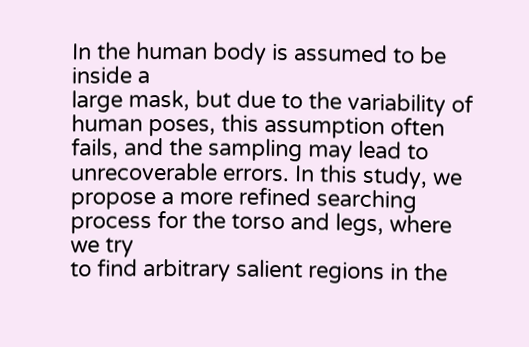In the human body is assumed to be inside a
large mask, but due to the variability of human poses, this assumption often
fails, and the sampling may lead to unrecoverable errors. In this study, we
propose a more refined searching process for the torso and legs, where we try
to find arbitrary salient regions in the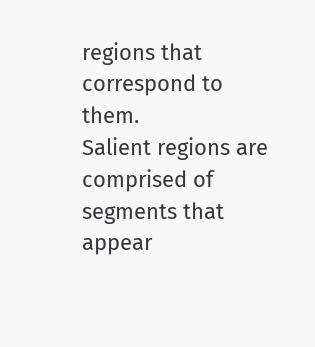regions that correspond to them.
Salient regions are comprised of segments that appear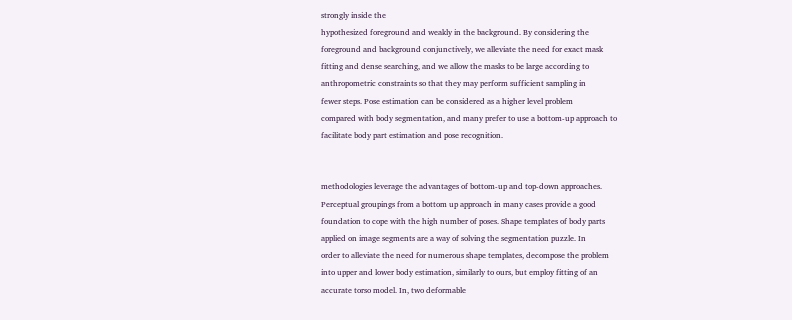strongly inside the
hypothesized foreground and weakly in the background. By considering the
foreground and background conjunctively, we alleviate the need for exact mask
fitting and dense searching, and we allow the masks to be large according to
anthropometric constraints so that they may perform sufficient sampling in
fewer steps. Pose estimation can be considered as a higher level problem
compared with body segmentation, and many prefer to use a bottom-up approach to
facilitate body part estimation and pose recognition.


methodologies leverage the advantages of bottom-up and top-down approaches.
Perceptual groupings from a bottom up approach in many cases provide a good
foundation to cope with the high number of poses. Shape templates of body parts
applied on image segments are a way of solving the segmentation puzzle. In
order to alleviate the need for numerous shape templates, decompose the problem
into upper and lower body estimation, similarly to ours, but employ fitting of an
accurate torso model. In, two deformable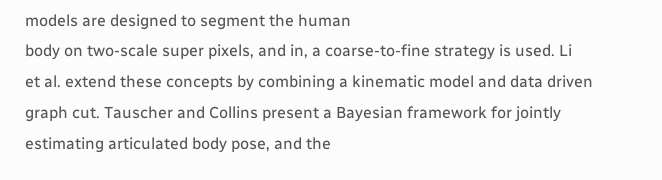models are designed to segment the human
body on two-scale super pixels, and in, a coarse-to-fine strategy is used. Li
et al. extend these concepts by combining a kinematic model and data driven
graph cut. Tauscher and Collins present a Bayesian framework for jointly
estimating articulated body pose, and the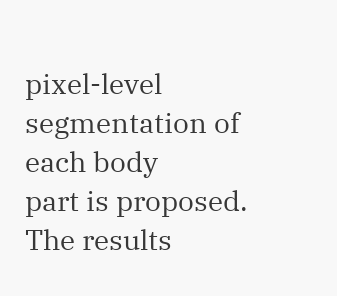pixel-level segmentation of each body
part is proposed. The results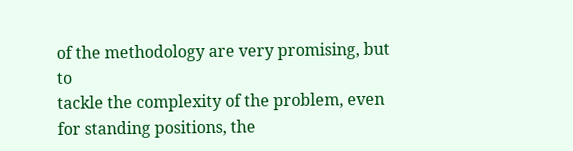of the methodology are very promising, but to
tackle the complexity of the problem, even for standing positions, the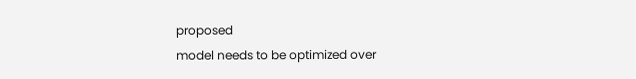proposed
model needs to be optimized over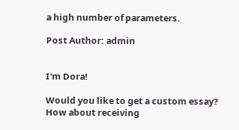a high number of parameters.

Post Author: admin


I'm Dora!

Would you like to get a custom essay? How about receiving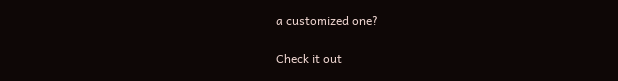a customized one?

Check it out